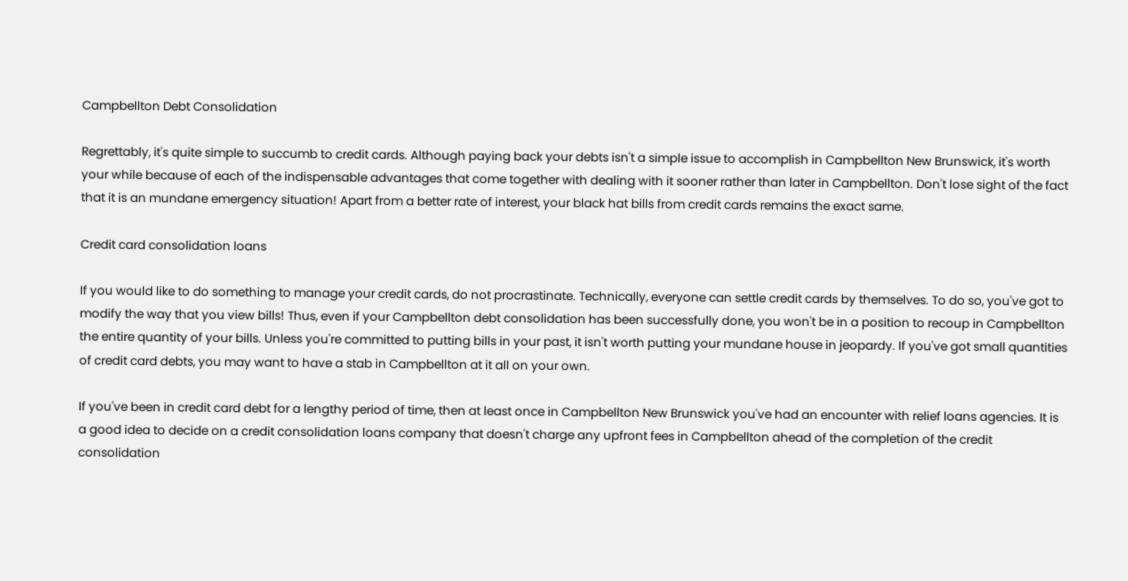Campbellton Debt Consolidation

Regrettably, it's quite simple to succumb to credit cards. Although paying back your debts isn't a simple issue to accomplish in Campbellton New Brunswick, it's worth your while because of each of the indispensable advantages that come together with dealing with it sooner rather than later in Campbellton. Don't lose sight of the fact that it is an mundane emergency situation! Apart from a better rate of interest, your black hat bills from credit cards remains the exact same.

Credit card consolidation loans

If you would like to do something to manage your credit cards, do not procrastinate. Technically, everyone can settle credit cards by themselves. To do so, you've got to modify the way that you view bills! Thus, even if your Campbellton debt consolidation has been successfully done, you won't be in a position to recoup in Campbellton the entire quantity of your bills. Unless you're committed to putting bills in your past, it isn't worth putting your mundane house in jeopardy. If you've got small quantities of credit card debts, you may want to have a stab in Campbellton at it all on your own.

If you've been in credit card debt for a lengthy period of time, then at least once in Campbellton New Brunswick you've had an encounter with relief loans agencies. It is a good idea to decide on a credit consolidation loans company that doesn't charge any upfront fees in Campbellton ahead of the completion of the credit consolidation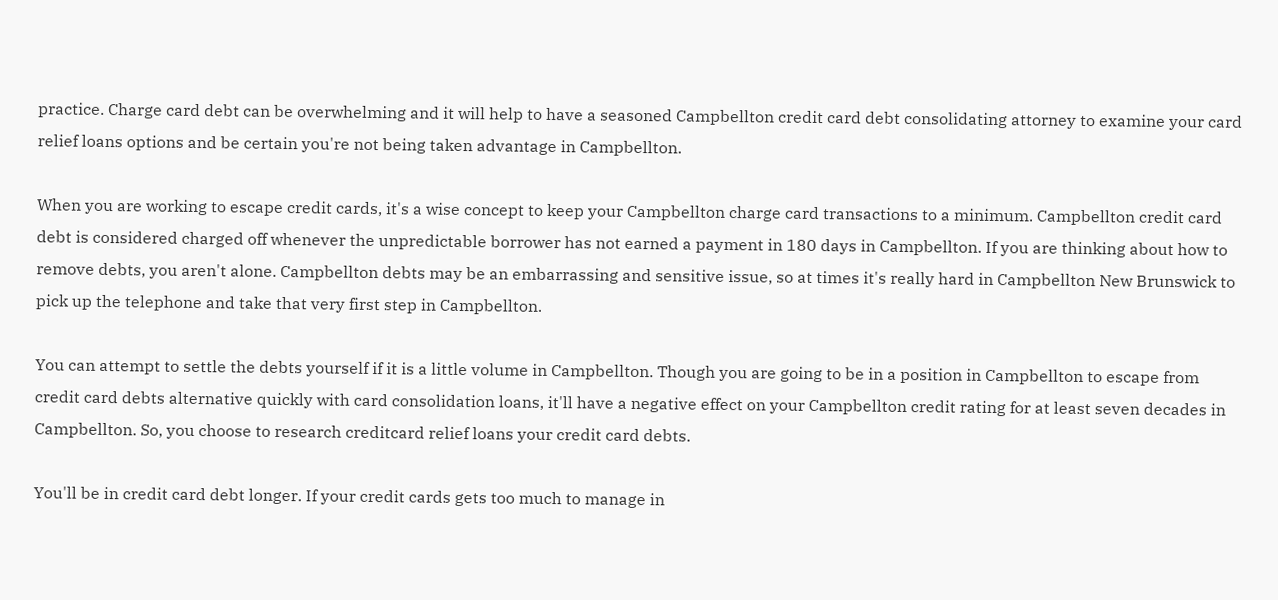practice. Charge card debt can be overwhelming and it will help to have a seasoned Campbellton credit card debt consolidating attorney to examine your card relief loans options and be certain you're not being taken advantage in Campbellton.

When you are working to escape credit cards, it's a wise concept to keep your Campbellton charge card transactions to a minimum. Campbellton credit card debt is considered charged off whenever the unpredictable borrower has not earned a payment in 180 days in Campbellton. If you are thinking about how to remove debts, you aren't alone. Campbellton debts may be an embarrassing and sensitive issue, so at times it's really hard in Campbellton New Brunswick to pick up the telephone and take that very first step in Campbellton.

You can attempt to settle the debts yourself if it is a little volume in Campbellton. Though you are going to be in a position in Campbellton to escape from credit card debts alternative quickly with card consolidation loans, it'll have a negative effect on your Campbellton credit rating for at least seven decades in Campbellton. So, you choose to research creditcard relief loans your credit card debts.

You'll be in credit card debt longer. If your credit cards gets too much to manage in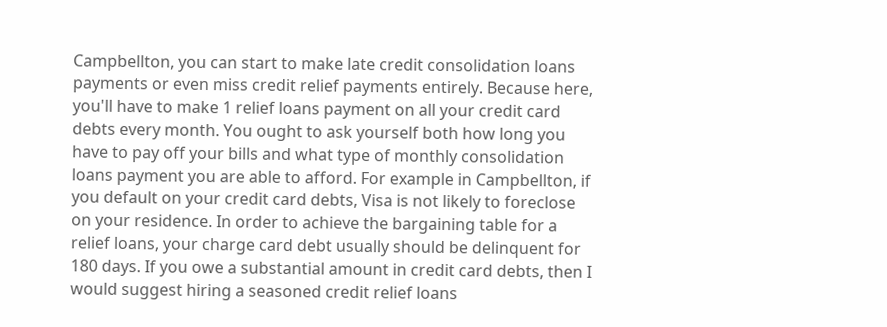Campbellton, you can start to make late credit consolidation loans payments or even miss credit relief payments entirely. Because here, you'll have to make 1 relief loans payment on all your credit card debts every month. You ought to ask yourself both how long you have to pay off your bills and what type of monthly consolidation loans payment you are able to afford. For example in Campbellton, if you default on your credit card debts, Visa is not likely to foreclose on your residence. In order to achieve the bargaining table for a relief loans, your charge card debt usually should be delinquent for 180 days. If you owe a substantial amount in credit card debts, then I would suggest hiring a seasoned credit relief loans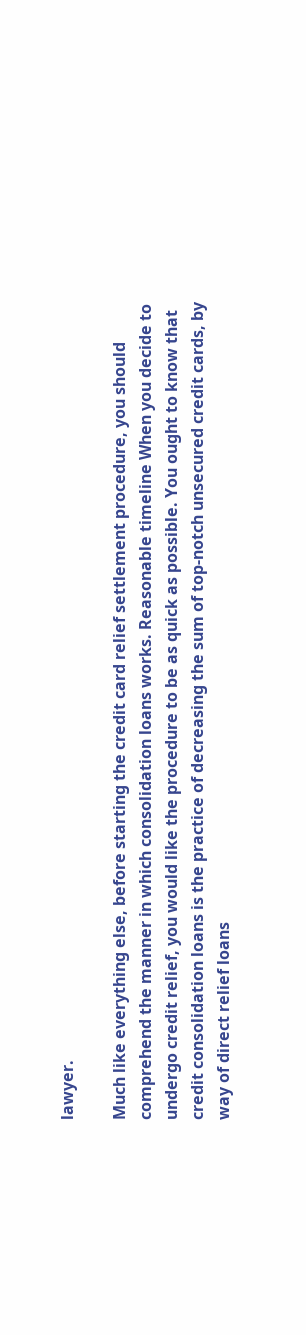lawyer.

Much like everything else, before starting the credit card relief settlement procedure, you should comprehend the manner in which consolidation loans works. Reasonable timeline When you decide to undergo credit relief, you would like the procedure to be as quick as possible. You ought to know that credit consolidation loans is the practice of decreasing the sum of top-notch unsecured credit cards, by way of direct relief loans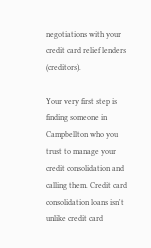negotiations with your credit card relief lenders (creditors).

Your very first step is finding someone in Campbellton who you trust to manage your credit consolidation and calling them. Credit card consolidation loans isn't unlike credit card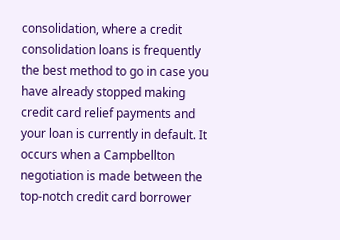consolidation, where a credit consolidation loans is frequently the best method to go in case you have already stopped making credit card relief payments and your loan is currently in default. It occurs when a Campbellton negotiation is made between the top-notch credit card borrower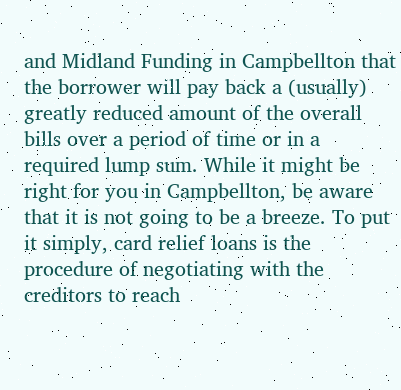and Midland Funding in Campbellton that the borrower will pay back a (usually) greatly reduced amount of the overall bills over a period of time or in a required lump sum. While it might be right for you in Campbellton, be aware that it is not going to be a breeze. To put it simply, card relief loans is the procedure of negotiating with the creditors to reach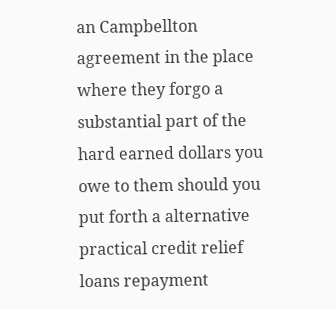an Campbellton agreement in the place where they forgo a substantial part of the hard earned dollars you owe to them should you put forth a alternative practical credit relief loans repayment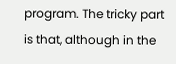program. The tricky part is that, although in the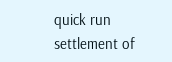quick run settlement of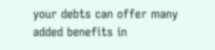your debts can offer many added benefits in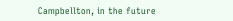Campbellton, in the future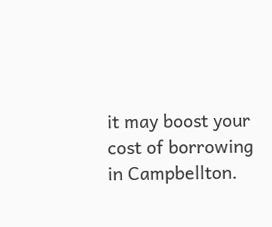it may boost your cost of borrowing in Campbellton.